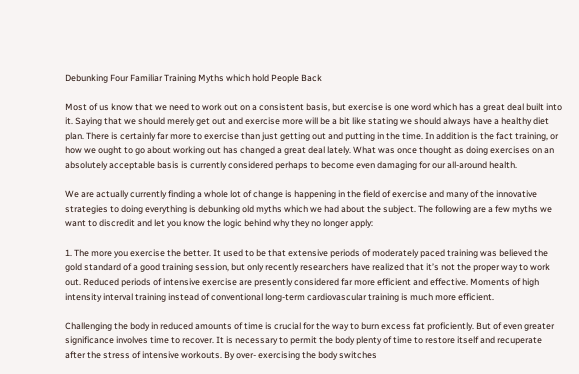Debunking Four Familiar Training Myths which hold People Back

Most of us know that we need to work out on a consistent basis, but exercise is one word which has a great deal built into it. Saying that we should merely get out and exercise more will be a bit like stating we should always have a healthy diet plan. There is certainly far more to exercise than just getting out and putting in the time. In addition is the fact training, or how we ought to go about working out has changed a great deal lately. What was once thought as doing exercises on an absolutely acceptable basis is currently considered perhaps to become even damaging for our all-around health.

We are actually currently finding a whole lot of change is happening in the field of exercise and many of the innovative strategies to doing everything is debunking old myths which we had about the subject. The following are a few myths we want to discredit and let you know the logic behind why they no longer apply:

1. The more you exercise the better. It used to be that extensive periods of moderately paced training was believed the gold standard of a good training session, but only recently researchers have realized that it’s not the proper way to work out. Reduced periods of intensive exercise are presently considered far more efficient and effective. Moments of high intensity interval training instead of conventional long-term cardiovascular training is much more efficient.

Challenging the body in reduced amounts of time is crucial for the way to burn excess fat proficiently. But of even greater significance involves time to recover. It is necessary to permit the body plenty of time to restore itself and recuperate after the stress of intensive workouts. By over- exercising the body switches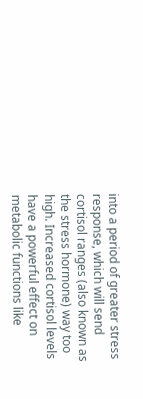into a period of greater stress response, which will send cortisol ranges (also known as the stress hormone) way too high. Increased cortisol levels have a powerful effect on metabolic functions like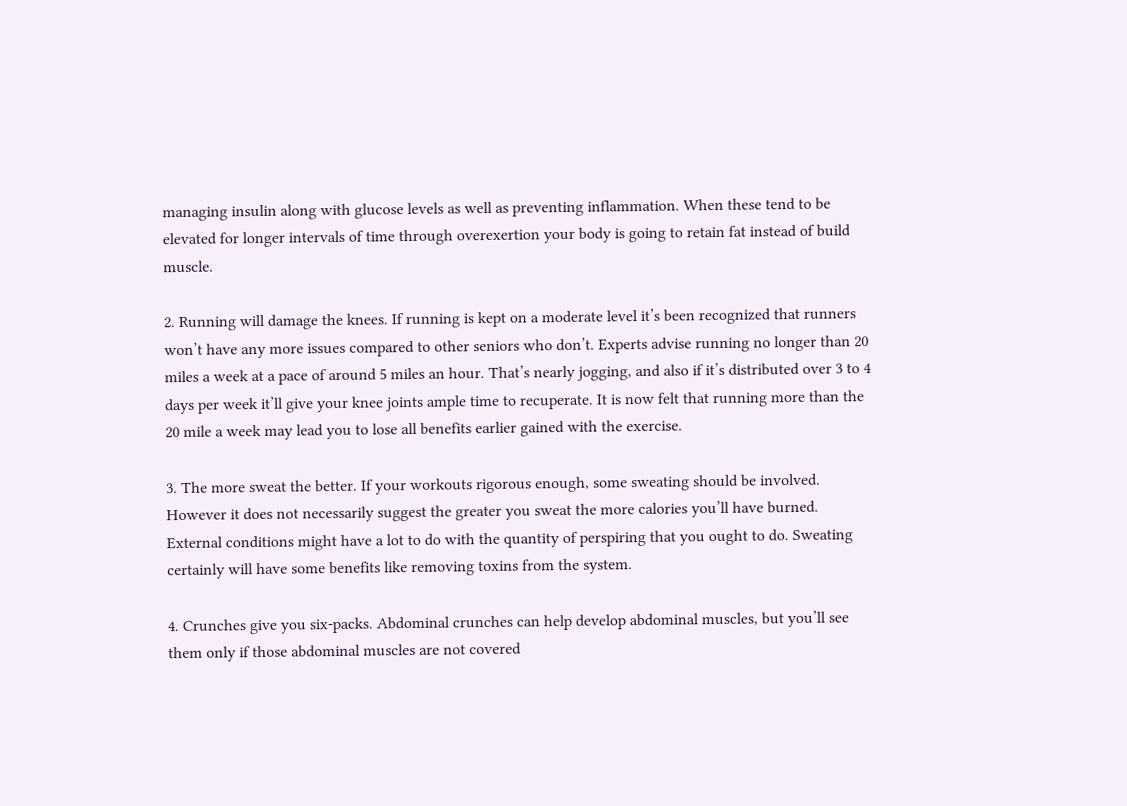managing insulin along with glucose levels as well as preventing inflammation. When these tend to be elevated for longer intervals of time through overexertion your body is going to retain fat instead of build muscle.

2. Running will damage the knees. If running is kept on a moderate level it’s been recognized that runners won’t have any more issues compared to other seniors who don’t. Experts advise running no longer than 20 miles a week at a pace of around 5 miles an hour. That’s nearly jogging, and also if it’s distributed over 3 to 4 days per week it’ll give your knee joints ample time to recuperate. It is now felt that running more than the 20 mile a week may lead you to lose all benefits earlier gained with the exercise.

3. The more sweat the better. If your workouts rigorous enough, some sweating should be involved. However it does not necessarily suggest the greater you sweat the more calories you’ll have burned. External conditions might have a lot to do with the quantity of perspiring that you ought to do. Sweating certainly will have some benefits like removing toxins from the system.

4. Crunches give you six-packs. Abdominal crunches can help develop abdominal muscles, but you’ll see them only if those abdominal muscles are not covered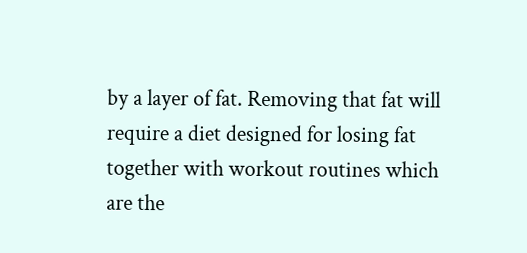by a layer of fat. Removing that fat will require a diet designed for losing fat together with workout routines which are the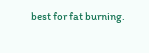best for fat burning.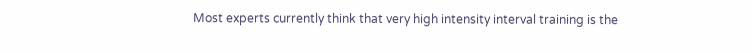Most experts currently think that very high intensity interval training is the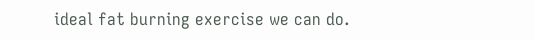ideal fat burning exercise we can do.